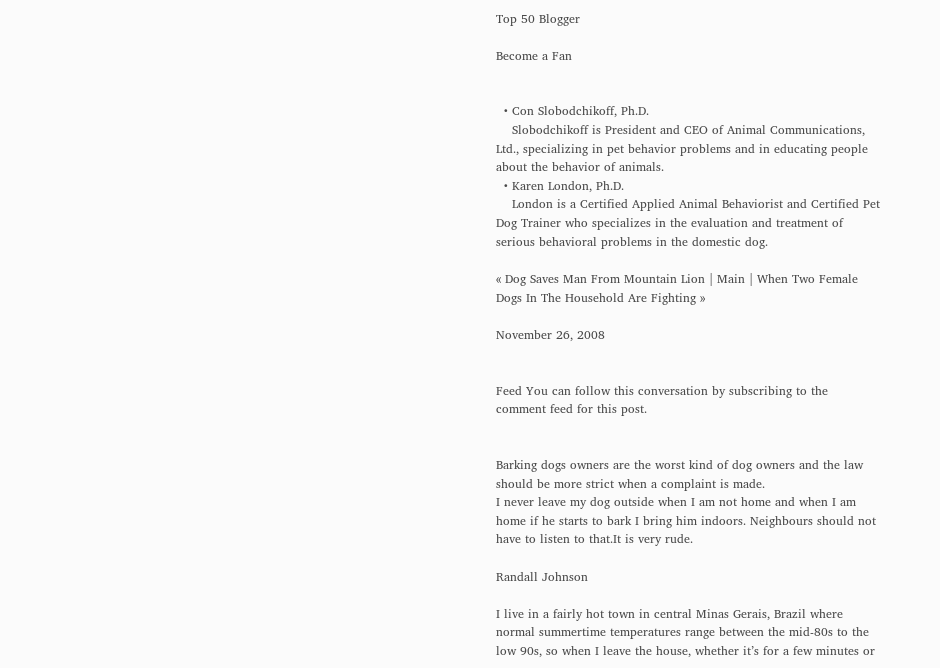Top 50 Blogger

Become a Fan


  • Con Slobodchikoff, Ph.D.
    Slobodchikoff is President and CEO of Animal Communications, Ltd., specializing in pet behavior problems and in educating people about the behavior of animals.
  • Karen London, Ph.D.
    London is a Certified Applied Animal Behaviorist and Certified Pet Dog Trainer who specializes in the evaluation and treatment of serious behavioral problems in the domestic dog.

« Dog Saves Man From Mountain Lion | Main | When Two Female Dogs In The Household Are Fighting »

November 26, 2008


Feed You can follow this conversation by subscribing to the comment feed for this post.


Barking dogs owners are the worst kind of dog owners and the law should be more strict when a complaint is made.
I never leave my dog outside when I am not home and when I am home if he starts to bark I bring him indoors. Neighbours should not have to listen to that.It is very rude.

Randall Johnson

I live in a fairly hot town in central Minas Gerais, Brazil where normal summertime temperatures range between the mid-80s to the low 90s, so when I leave the house, whether it’s for a few minutes or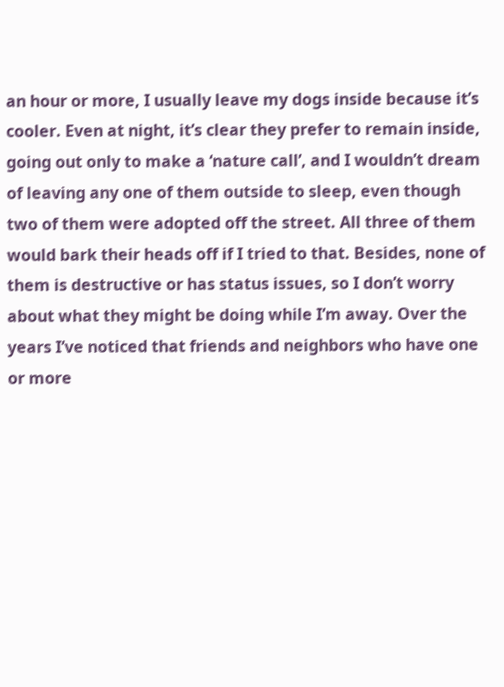an hour or more, I usually leave my dogs inside because it’s cooler. Even at night, it’s clear they prefer to remain inside, going out only to make a ‘nature call’, and I wouldn’t dream of leaving any one of them outside to sleep, even though two of them were adopted off the street. All three of them would bark their heads off if I tried to that. Besides, none of them is destructive or has status issues, so I don’t worry about what they might be doing while I’m away. Over the years I’ve noticed that friends and neighbors who have one or more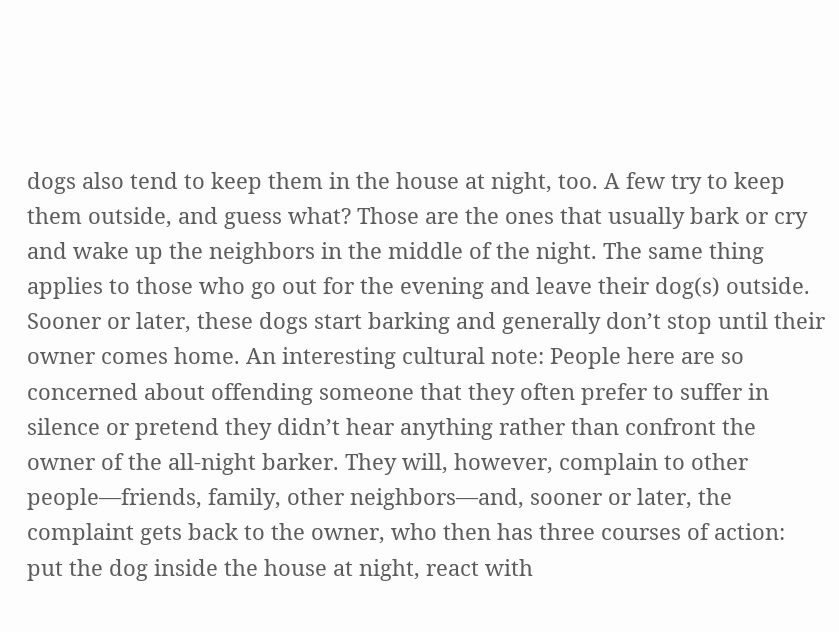dogs also tend to keep them in the house at night, too. A few try to keep them outside, and guess what? Those are the ones that usually bark or cry and wake up the neighbors in the middle of the night. The same thing applies to those who go out for the evening and leave their dog(s) outside. Sooner or later, these dogs start barking and generally don’t stop until their owner comes home. An interesting cultural note: People here are so concerned about offending someone that they often prefer to suffer in silence or pretend they didn’t hear anything rather than confront the owner of the all-night barker. They will, however, complain to other people—friends, family, other neighbors—and, sooner or later, the complaint gets back to the owner, who then has three courses of action: put the dog inside the house at night, react with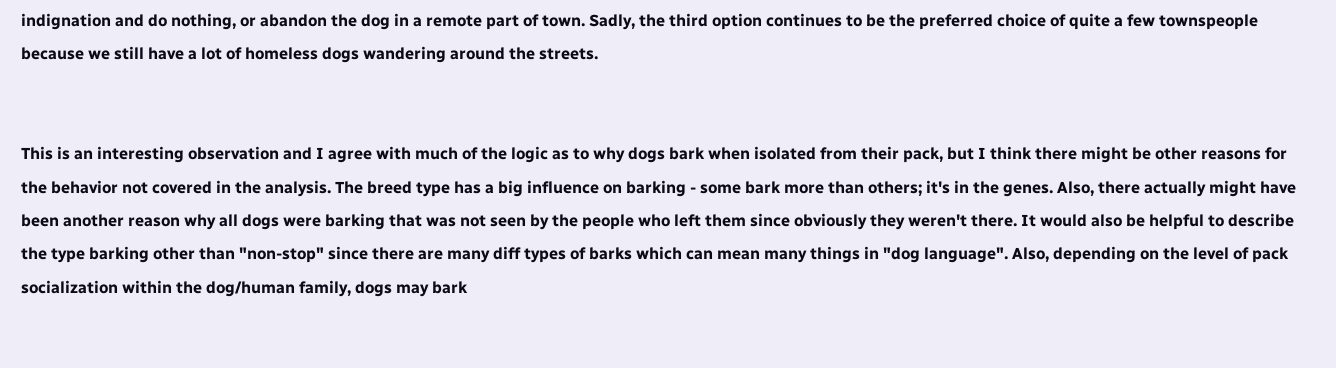indignation and do nothing, or abandon the dog in a remote part of town. Sadly, the third option continues to be the preferred choice of quite a few townspeople because we still have a lot of homeless dogs wandering around the streets.


This is an interesting observation and I agree with much of the logic as to why dogs bark when isolated from their pack, but I think there might be other reasons for the behavior not covered in the analysis. The breed type has a big influence on barking - some bark more than others; it's in the genes. Also, there actually might have been another reason why all dogs were barking that was not seen by the people who left them since obviously they weren't there. It would also be helpful to describe the type barking other than "non-stop" since there are many diff types of barks which can mean many things in "dog language". Also, depending on the level of pack socialization within the dog/human family, dogs may bark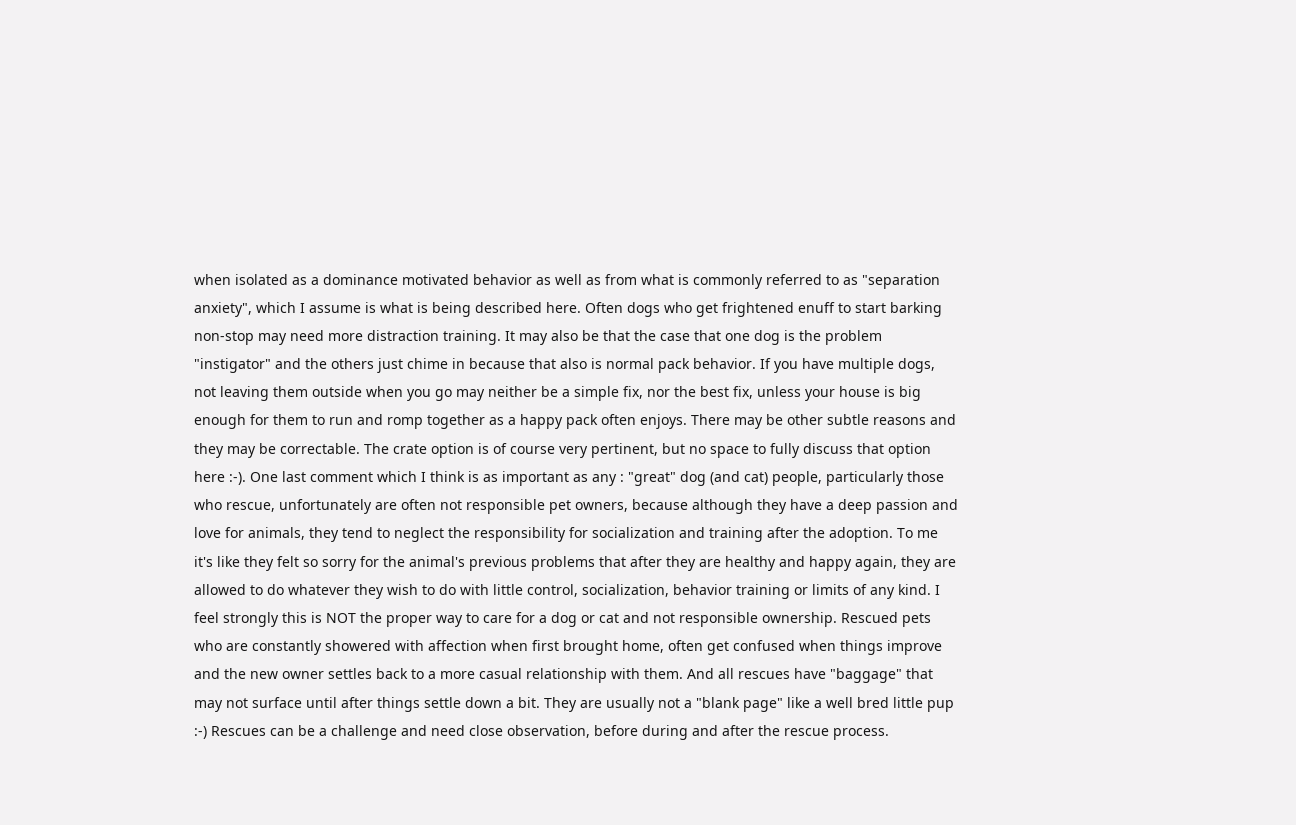when isolated as a dominance motivated behavior as well as from what is commonly referred to as "separation anxiety", which I assume is what is being described here. Often dogs who get frightened enuff to start barking non-stop may need more distraction training. It may also be that the case that one dog is the problem "instigator" and the others just chime in because that also is normal pack behavior. If you have multiple dogs, not leaving them outside when you go may neither be a simple fix, nor the best fix, unless your house is big enough for them to run and romp together as a happy pack often enjoys. There may be other subtle reasons and they may be correctable. The crate option is of course very pertinent, but no space to fully discuss that option here :-). One last comment which I think is as important as any : "great" dog (and cat) people, particularly those who rescue, unfortunately are often not responsible pet owners, because although they have a deep passion and love for animals, they tend to neglect the responsibility for socialization and training after the adoption. To me it's like they felt so sorry for the animal's previous problems that after they are healthy and happy again, they are allowed to do whatever they wish to do with little control, socialization, behavior training or limits of any kind. I feel strongly this is NOT the proper way to care for a dog or cat and not responsible ownership. Rescued pets who are constantly showered with affection when first brought home, often get confused when things improve and the new owner settles back to a more casual relationship with them. And all rescues have "baggage" that may not surface until after things settle down a bit. They are usually not a "blank page" like a well bred little pup :-) Rescues can be a challenge and need close observation, before during and after the rescue process.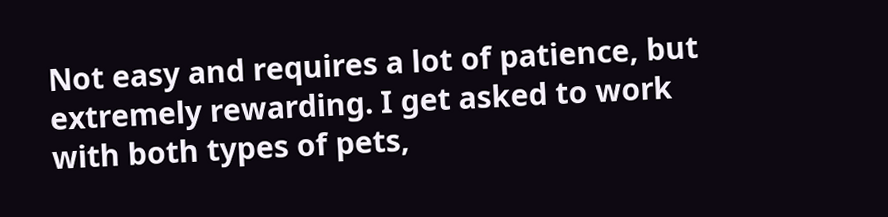Not easy and requires a lot of patience, but extremely rewarding. I get asked to work with both types of pets,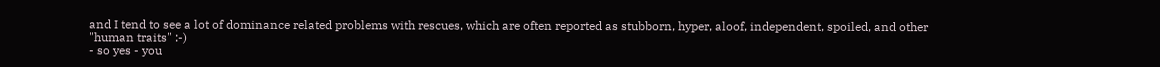and I tend to see a lot of dominance related problems with rescues, which are often reported as stubborn, hyper, aloof, independent, spoiled, and other "human traits" :-)
- so yes - you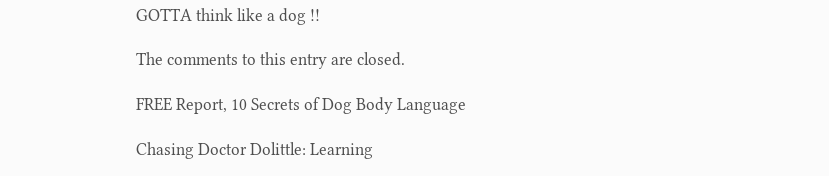GOTTA think like a dog !!

The comments to this entry are closed.

FREE Report, 10 Secrets of Dog Body Language

Chasing Doctor Dolittle: Learning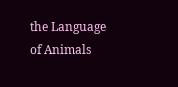the Language of Animals